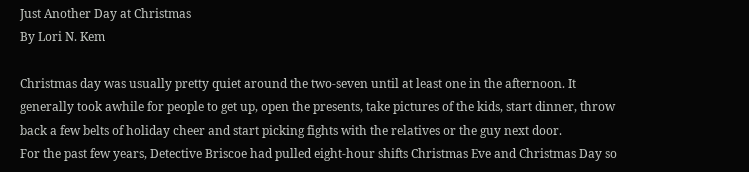Just Another Day at Christmas
By Lori N. Kem

Christmas day was usually pretty quiet around the two-seven until at least one in the afternoon. It generally took awhile for people to get up, open the presents, take pictures of the kids, start dinner, throw back a few belts of holiday cheer and start picking fights with the relatives or the guy next door.
For the past few years, Detective Briscoe had pulled eight-hour shifts Christmas Eve and Christmas Day so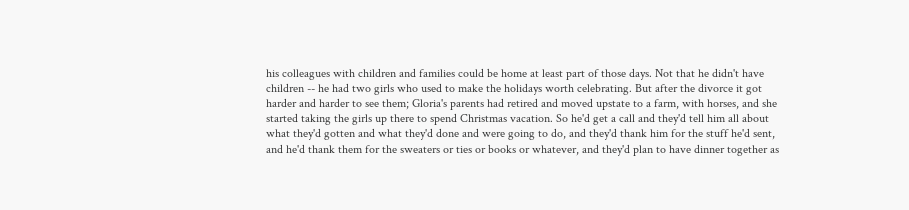his colleagues with children and families could be home at least part of those days. Not that he didn't have children -- he had two girls who used to make the holidays worth celebrating. But after the divorce it got harder and harder to see them; Gloria's parents had retired and moved upstate to a farm, with horses, and she started taking the girls up there to spend Christmas vacation. So he'd get a call and they'd tell him all about what they'd gotten and what they'd done and were going to do, and they'd thank him for the stuff he'd sent, and he'd thank them for the sweaters or ties or books or whatever, and they'd plan to have dinner together as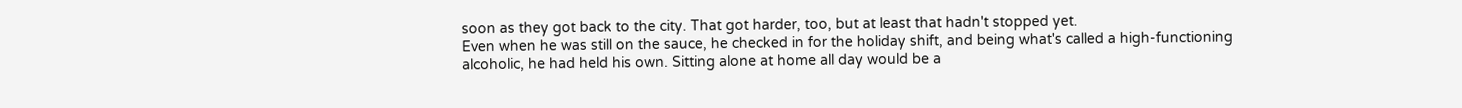soon as they got back to the city. That got harder, too, but at least that hadn't stopped yet.
Even when he was still on the sauce, he checked in for the holiday shift, and being what's called a high-functioning alcoholic, he had held his own. Sitting alone at home all day would be a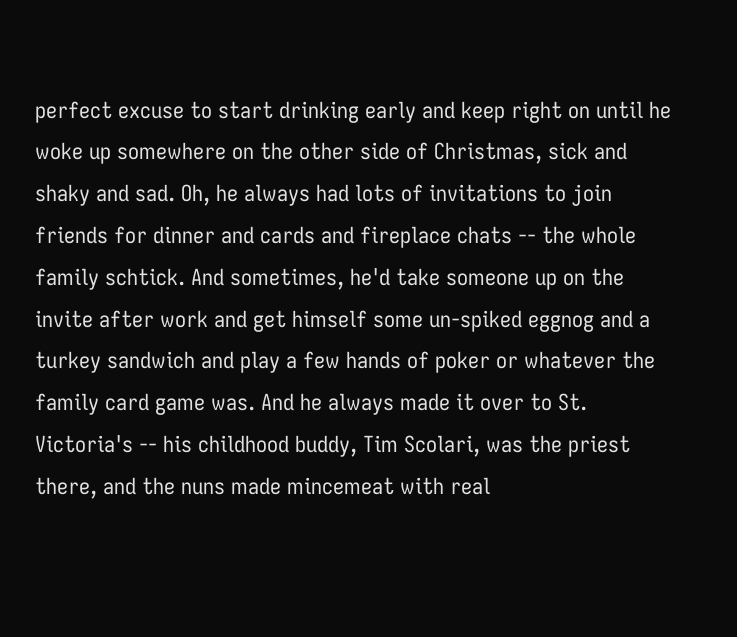perfect excuse to start drinking early and keep right on until he woke up somewhere on the other side of Christmas, sick and shaky and sad. Oh, he always had lots of invitations to join friends for dinner and cards and fireplace chats -- the whole family schtick. And sometimes, he'd take someone up on the invite after work and get himself some un-spiked eggnog and a turkey sandwich and play a few hands of poker or whatever the family card game was. And he always made it over to St. Victoria's -- his childhood buddy, Tim Scolari, was the priest there, and the nuns made mincemeat with real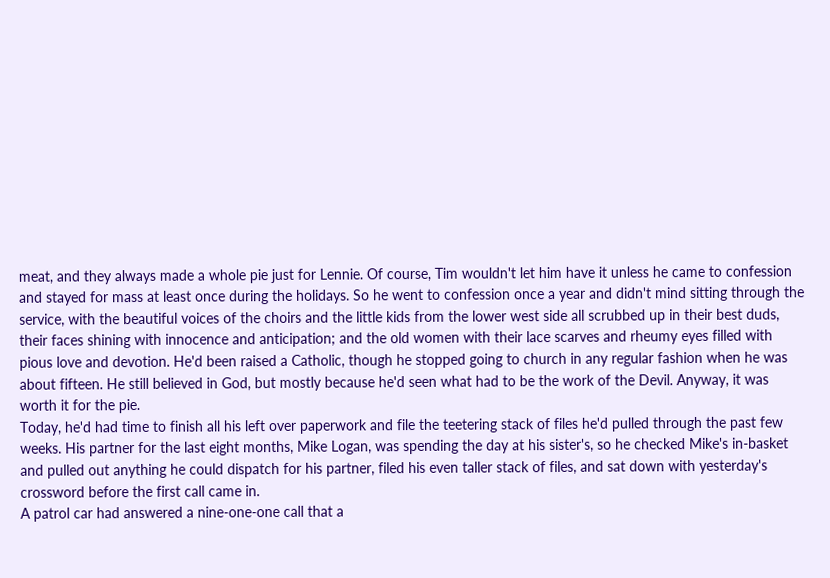meat, and they always made a whole pie just for Lennie. Of course, Tim wouldn't let him have it unless he came to confession and stayed for mass at least once during the holidays. So he went to confession once a year and didn't mind sitting through the service, with the beautiful voices of the choirs and the little kids from the lower west side all scrubbed up in their best duds, their faces shining with innocence and anticipation; and the old women with their lace scarves and rheumy eyes filled with pious love and devotion. He'd been raised a Catholic, though he stopped going to church in any regular fashion when he was about fifteen. He still believed in God, but mostly because he'd seen what had to be the work of the Devil. Anyway, it was worth it for the pie.
Today, he'd had time to finish all his left over paperwork and file the teetering stack of files he'd pulled through the past few weeks. His partner for the last eight months, Mike Logan, was spending the day at his sister's, so he checked Mike's in-basket and pulled out anything he could dispatch for his partner, filed his even taller stack of files, and sat down with yesterday's crossword before the first call came in.
A patrol car had answered a nine-one-one call that a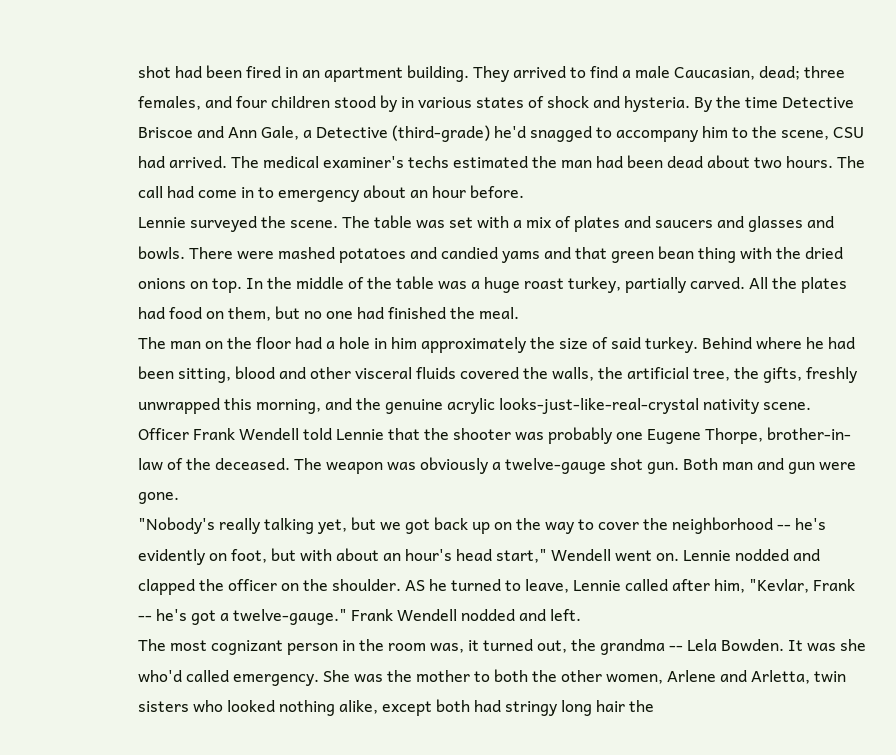shot had been fired in an apartment building. They arrived to find a male Caucasian, dead; three females, and four children stood by in various states of shock and hysteria. By the time Detective Briscoe and Ann Gale, a Detective (third-grade) he'd snagged to accompany him to the scene, CSU had arrived. The medical examiner's techs estimated the man had been dead about two hours. The call had come in to emergency about an hour before.
Lennie surveyed the scene. The table was set with a mix of plates and saucers and glasses and bowls. There were mashed potatoes and candied yams and that green bean thing with the dried onions on top. In the middle of the table was a huge roast turkey, partially carved. All the plates had food on them, but no one had finished the meal.
The man on the floor had a hole in him approximately the size of said turkey. Behind where he had been sitting, blood and other visceral fluids covered the walls, the artificial tree, the gifts, freshly unwrapped this morning, and the genuine acrylic looks-just-like-real-crystal nativity scene.
Officer Frank Wendell told Lennie that the shooter was probably one Eugene Thorpe, brother-in-law of the deceased. The weapon was obviously a twelve-gauge shot gun. Both man and gun were gone.
"Nobody's really talking yet, but we got back up on the way to cover the neighborhood -- he's evidently on foot, but with about an hour's head start," Wendell went on. Lennie nodded and clapped the officer on the shoulder. AS he turned to leave, Lennie called after him, "Kevlar, Frank -- he's got a twelve-gauge." Frank Wendell nodded and left.
The most cognizant person in the room was, it turned out, the grandma -- Lela Bowden. It was she who'd called emergency. She was the mother to both the other women, Arlene and Arletta, twin sisters who looked nothing alike, except both had stringy long hair the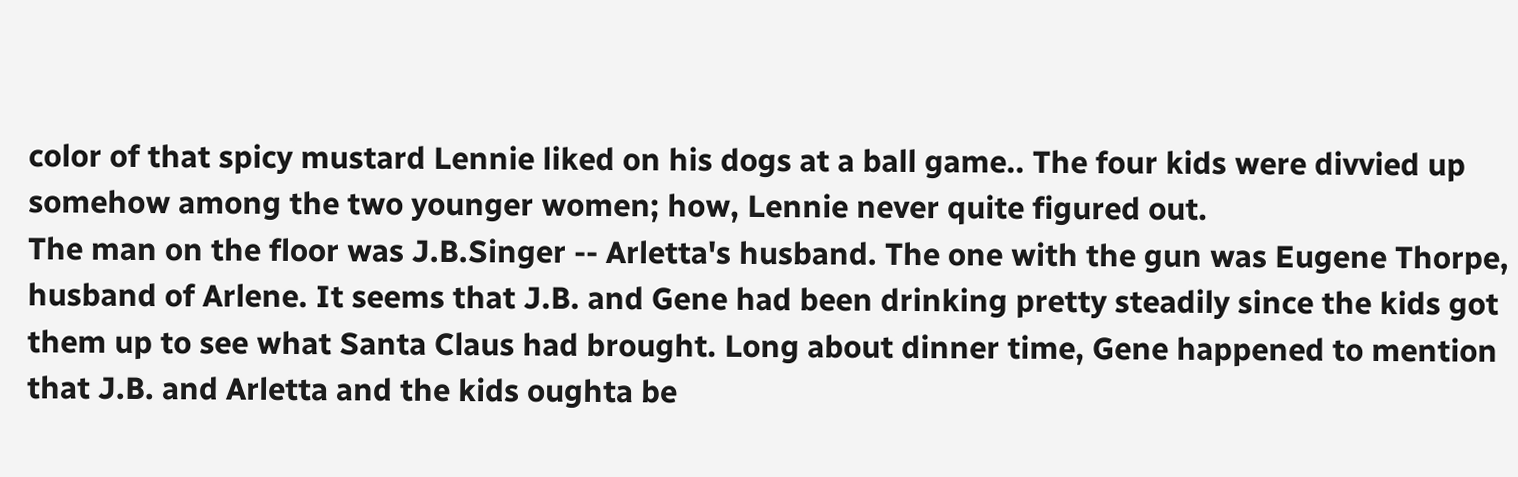color of that spicy mustard Lennie liked on his dogs at a ball game.. The four kids were divvied up somehow among the two younger women; how, Lennie never quite figured out.
The man on the floor was J.B.Singer -- Arletta's husband. The one with the gun was Eugene Thorpe, husband of Arlene. It seems that J.B. and Gene had been drinking pretty steadily since the kids got them up to see what Santa Claus had brought. Long about dinner time, Gene happened to mention that J.B. and Arletta and the kids oughta be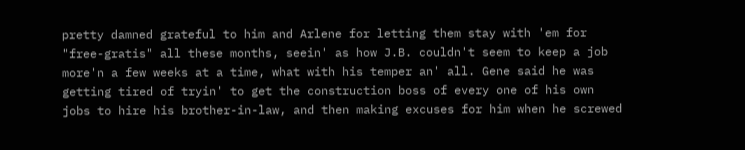pretty damned grateful to him and Arlene for letting them stay with 'em for "free-gratis" all these months, seein' as how J.B. couldn't seem to keep a job more'n a few weeks at a time, what with his temper an' all. Gene said he was getting tired of tryin' to get the construction boss of every one of his own jobs to hire his brother-in-law, and then making excuses for him when he screwed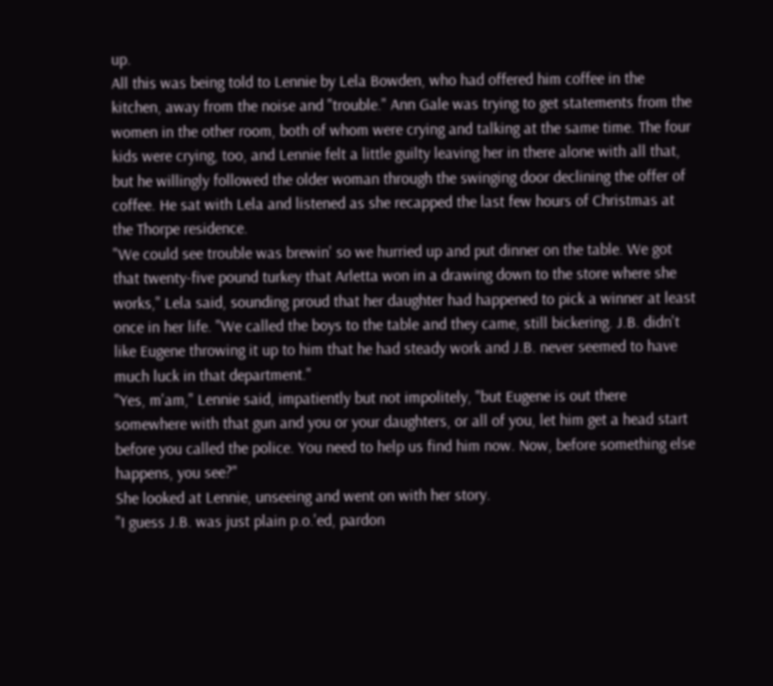up.
All this was being told to Lennie by Lela Bowden, who had offered him coffee in the kitchen, away from the noise and "trouble." Ann Gale was trying to get statements from the women in the other room, both of whom were crying and talking at the same time. The four kids were crying, too, and Lennie felt a little guilty leaving her in there alone with all that, but he willingly followed the older woman through the swinging door declining the offer of coffee. He sat with Lela and listened as she recapped the last few hours of Christmas at the Thorpe residence.
"We could see trouble was brewin' so we hurried up and put dinner on the table. We got that twenty-five pound turkey that Arletta won in a drawing down to the store where she works," Lela said, sounding proud that her daughter had happened to pick a winner at least once in her life. "We called the boys to the table and they came, still bickering. J.B. didn't like Eugene throwing it up to him that he had steady work and J.B. never seemed to have much luck in that department."
"Yes, m'am," Lennie said, impatiently but not impolitely, "but Eugene is out there somewhere with that gun and you or your daughters, or all of you, let him get a head start before you called the police. You need to help us find him now. Now, before something else happens, you see?"
She looked at Lennie, unseeing and went on with her story.
"I guess J.B. was just plain p.o.'ed, pardon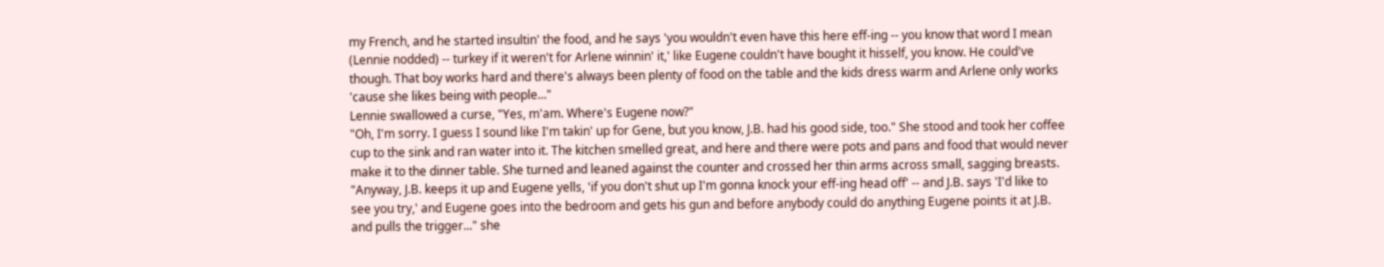my French, and he started insultin' the food, and he says 'you wouldn't even have this here eff-ing -- you know that word I mean (Lennie nodded) -- turkey if it weren't for Arlene winnin' it,' like Eugene couldn't have bought it hisself, you know. He could've though. That boy works hard and there's always been plenty of food on the table and the kids dress warm and Arlene only works 'cause she likes being with people..."
Lennie swallowed a curse, "Yes, m'am. Where's Eugene now?"
"Oh, I'm sorry. I guess I sound like I'm takin' up for Gene, but you know, J.B. had his good side, too." She stood and took her coffee cup to the sink and ran water into it. The kitchen smelled great, and here and there were pots and pans and food that would never make it to the dinner table. She turned and leaned against the counter and crossed her thin arms across small, sagging breasts. "Anyway, J.B. keeps it up and Eugene yells, 'if you don't shut up I'm gonna knock your eff-ing head off' -- and J.B. says 'I'd like to see you try,' and Eugene goes into the bedroom and gets his gun and before anybody could do anything Eugene points it at J.B. and pulls the trigger..." she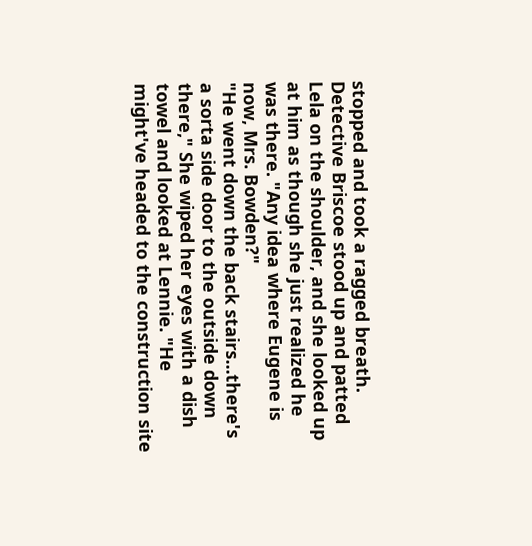stopped and took a ragged breath.
Detective Briscoe stood up and patted Lela on the shoulder, and she looked up at him as though she just realized he was there. "Any idea where Eugene is now, Mrs. Bowden?"
"He went down the back stairs...there's a sorta side door to the outside down there," She wiped her eyes with a dish towel and looked at Lennie. "He might've headed to the construction site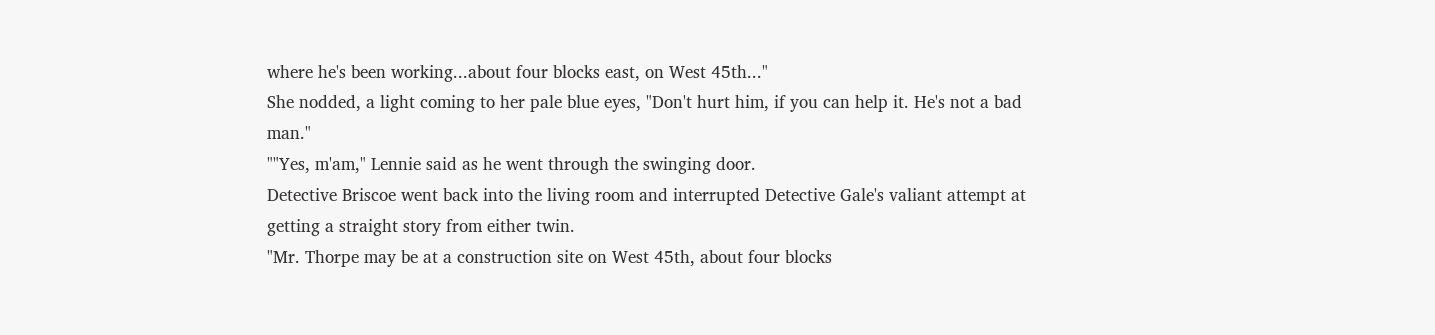where he's been working...about four blocks east, on West 45th..."
She nodded, a light coming to her pale blue eyes, "Don't hurt him, if you can help it. He's not a bad man."
""Yes, m'am," Lennie said as he went through the swinging door.
Detective Briscoe went back into the living room and interrupted Detective Gale's valiant attempt at getting a straight story from either twin.
"Mr. Thorpe may be at a construction site on West 45th, about four blocks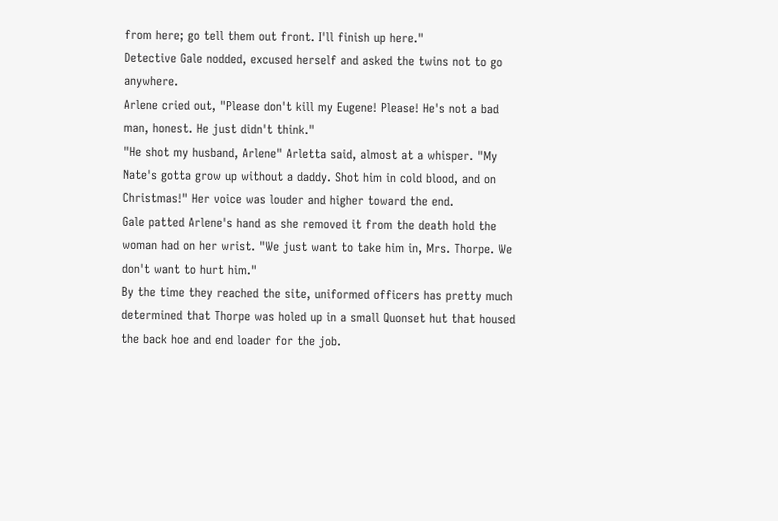from here; go tell them out front. I'll finish up here."
Detective Gale nodded, excused herself and asked the twins not to go anywhere.
Arlene cried out, "Please don't kill my Eugene! Please! He's not a bad man, honest. He just didn't think."
"He shot my husband, Arlene" Arletta said, almost at a whisper. "My Nate's gotta grow up without a daddy. Shot him in cold blood, and on Christmas!" Her voice was louder and higher toward the end.
Gale patted Arlene's hand as she removed it from the death hold the woman had on her wrist. "We just want to take him in, Mrs. Thorpe. We don't want to hurt him."
By the time they reached the site, uniformed officers has pretty much determined that Thorpe was holed up in a small Quonset hut that housed the back hoe and end loader for the job.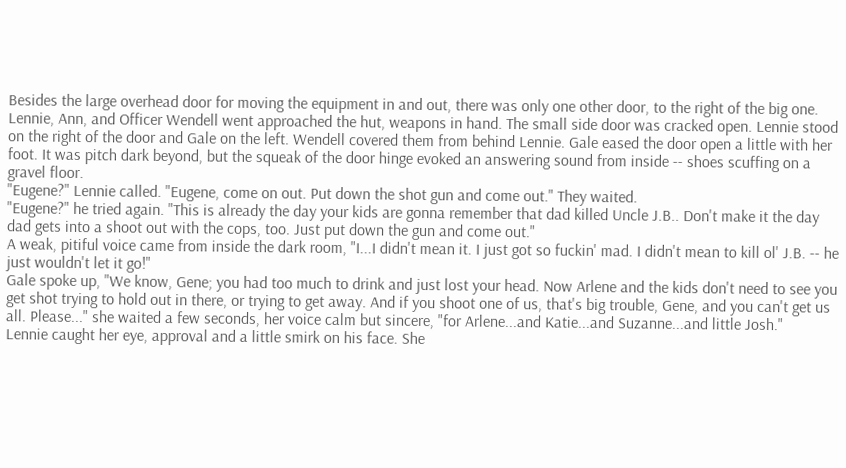Besides the large overhead door for moving the equipment in and out, there was only one other door, to the right of the big one.
Lennie, Ann, and Officer Wendell went approached the hut, weapons in hand. The small side door was cracked open. Lennie stood on the right of the door and Gale on the left. Wendell covered them from behind Lennie. Gale eased the door open a little with her foot. It was pitch dark beyond, but the squeak of the door hinge evoked an answering sound from inside -- shoes scuffing on a gravel floor.
"Eugene?" Lennie called. "Eugene, come on out. Put down the shot gun and come out." They waited.
"Eugene?" he tried again. "This is already the day your kids are gonna remember that dad killed Uncle J.B.. Don't make it the day dad gets into a shoot out with the cops, too. Just put down the gun and come out."
A weak, pitiful voice came from inside the dark room, "I...I didn't mean it. I just got so fuckin' mad. I didn't mean to kill ol' J.B. -- he just wouldn't let it go!"
Gale spoke up, "We know, Gene; you had too much to drink and just lost your head. Now Arlene and the kids don't need to see you get shot trying to hold out in there, or trying to get away. And if you shoot one of us, that's big trouble, Gene, and you can't get us all. Please..." she waited a few seconds, her voice calm but sincere, "for Arlene...and Katie...and Suzanne...and little Josh."
Lennie caught her eye, approval and a little smirk on his face. She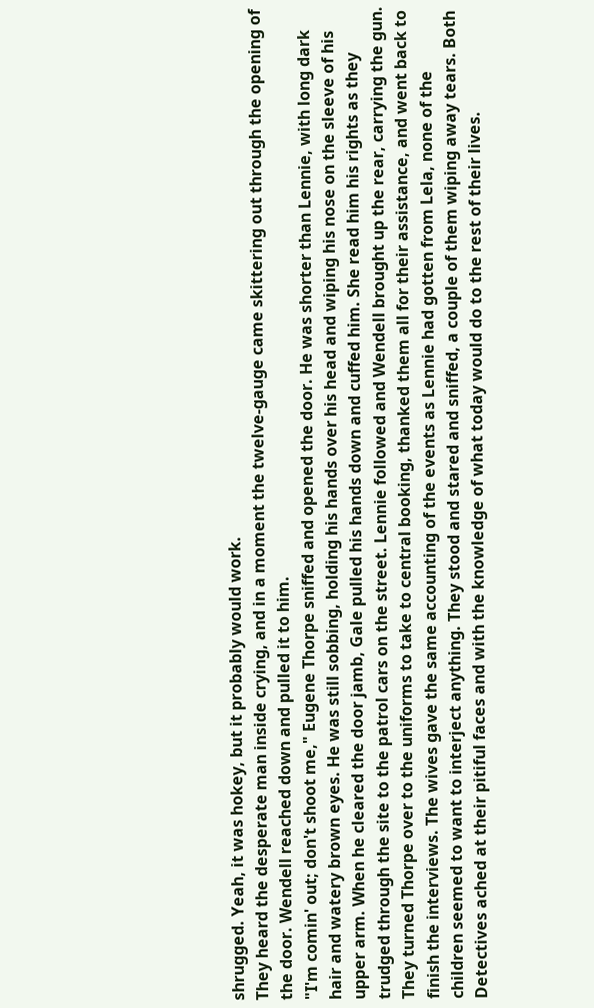shrugged. Yeah, it was hokey, but it probably would work.
They heard the desperate man inside crying, and in a moment the twelve-gauge came skittering out through the opening of the door. Wendell reached down and pulled it to him.
"I'm comin' out; don't shoot me," Eugene Thorpe sniffed and opened the door. He was shorter than Lennie, with long dark hair and watery brown eyes. He was still sobbing, holding his hands over his head and wiping his nose on the sleeve of his upper arm. When he cleared the door jamb, Gale pulled his hands down and cuffed him. She read him his rights as they trudged through the site to the patrol cars on the street. Lennie followed and Wendell brought up the rear, carrying the gun.
They turned Thorpe over to the uniforms to take to central booking, thanked them all for their assistance, and went back to finish the interviews. The wives gave the same accounting of the events as Lennie had gotten from Lela, none of the children seemed to want to interject anything. They stood and stared and sniffed, a couple of them wiping away tears. Both Detectives ached at their pitiful faces and with the knowledge of what today would do to the rest of their lives.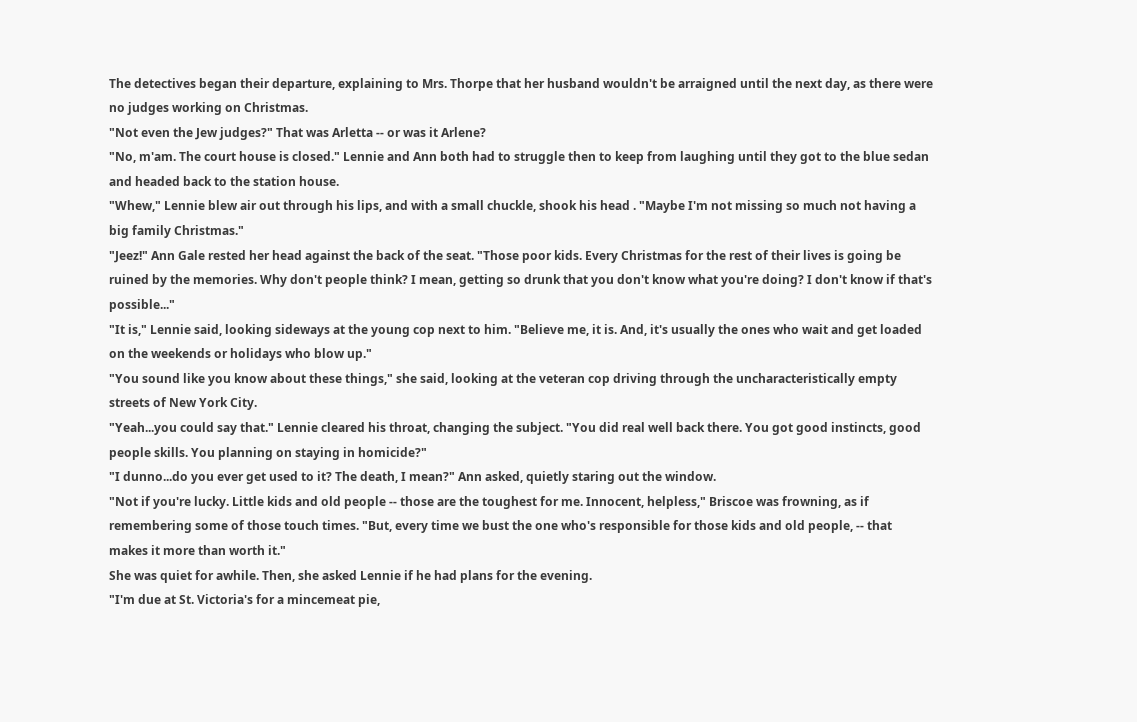The detectives began their departure, explaining to Mrs. Thorpe that her husband wouldn't be arraigned until the next day, as there were no judges working on Christmas.
"Not even the Jew judges?" That was Arletta -- or was it Arlene?
"No, m'am. The court house is closed." Lennie and Ann both had to struggle then to keep from laughing until they got to the blue sedan and headed back to the station house.
"Whew," Lennie blew air out through his lips, and with a small chuckle, shook his head . "Maybe I'm not missing so much not having a big family Christmas."
"Jeez!" Ann Gale rested her head against the back of the seat. "Those poor kids. Every Christmas for the rest of their lives is going be ruined by the memories. Why don't people think? I mean, getting so drunk that you don't know what you're doing? I don't know if that's possible..."
"It is," Lennie said, looking sideways at the young cop next to him. "Believe me, it is. And, it's usually the ones who wait and get loaded on the weekends or holidays who blow up."
"You sound like you know about these things," she said, looking at the veteran cop driving through the uncharacteristically empty streets of New York City.
"Yeah...you could say that." Lennie cleared his throat, changing the subject. "You did real well back there. You got good instincts, good people skills. You planning on staying in homicide?"
"I dunno...do you ever get used to it? The death, I mean?" Ann asked, quietly staring out the window.
"Not if you're lucky. Little kids and old people -- those are the toughest for me. Innocent, helpless," Briscoe was frowning, as if remembering some of those touch times. "But, every time we bust the one who's responsible for those kids and old people, -- that makes it more than worth it."
She was quiet for awhile. Then, she asked Lennie if he had plans for the evening.
"I'm due at St. Victoria's for a mincemeat pie,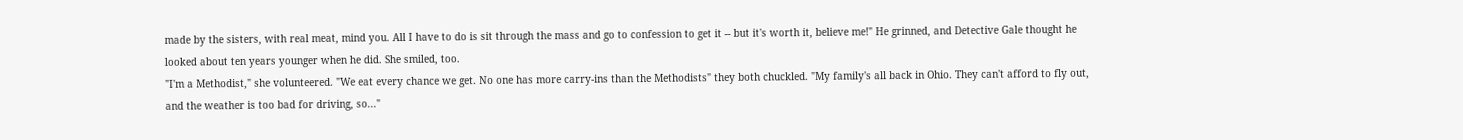made by the sisters, with real meat, mind you. All I have to do is sit through the mass and go to confession to get it -- but it's worth it, believe me!" He grinned, and Detective Gale thought he looked about ten years younger when he did. She smiled, too.
"I'm a Methodist," she volunteered. "We eat every chance we get. No one has more carry-ins than the Methodists" they both chuckled. "My family's all back in Ohio. They can't afford to fly out, and the weather is too bad for driving, so..."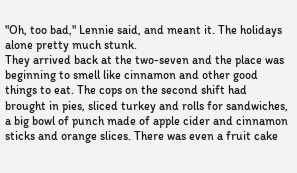"Oh, too bad," Lennie said, and meant it. The holidays alone pretty much stunk.
They arrived back at the two-seven and the place was beginning to smell like cinnamon and other good things to eat. The cops on the second shift had brought in pies, sliced turkey and rolls for sandwiches, a big bowl of punch made of apple cider and cinnamon sticks and orange slices. There was even a fruit cake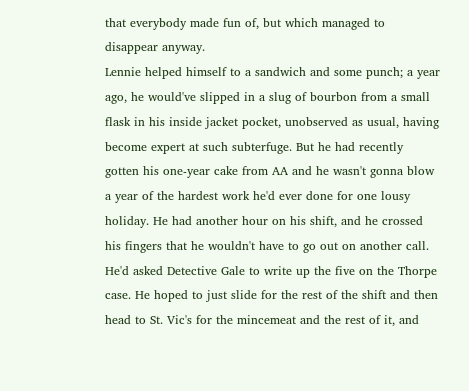that everybody made fun of, but which managed to disappear anyway.
Lennie helped himself to a sandwich and some punch; a year ago, he would've slipped in a slug of bourbon from a small flask in his inside jacket pocket, unobserved as usual, having become expert at such subterfuge. But he had recently gotten his one-year cake from AA and he wasn't gonna blow a year of the hardest work he'd ever done for one lousy holiday. He had another hour on his shift, and he crossed his fingers that he wouldn't have to go out on another call. He'd asked Detective Gale to write up the five on the Thorpe case. He hoped to just slide for the rest of the shift and then head to St. Vic's for the mincemeat and the rest of it, and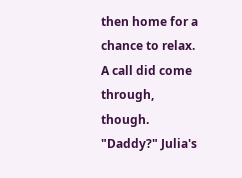then home for a chance to relax. A call did come through, though.
"Daddy?" Julia's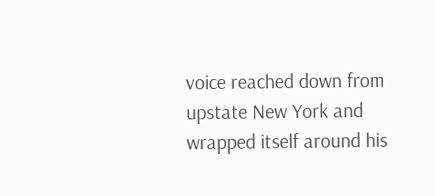voice reached down from upstate New York and wrapped itself around his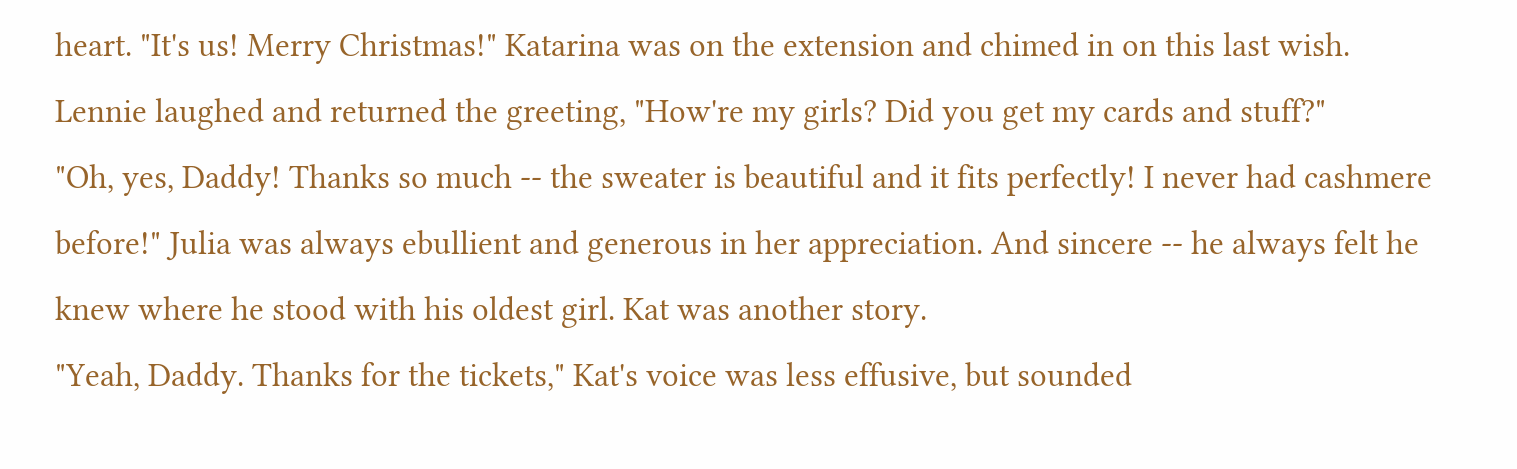heart. "It's us! Merry Christmas!" Katarina was on the extension and chimed in on this last wish.
Lennie laughed and returned the greeting, "How're my girls? Did you get my cards and stuff?"
"Oh, yes, Daddy! Thanks so much -- the sweater is beautiful and it fits perfectly! I never had cashmere before!" Julia was always ebullient and generous in her appreciation. And sincere -- he always felt he knew where he stood with his oldest girl. Kat was another story.
"Yeah, Daddy. Thanks for the tickets," Kat's voice was less effusive, but sounded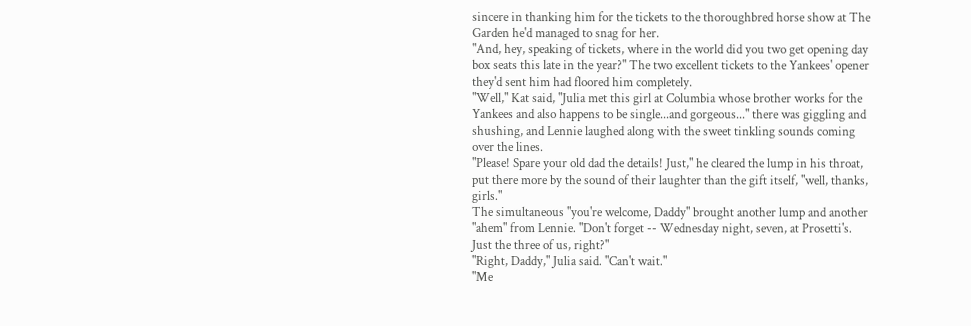sincere in thanking him for the tickets to the thoroughbred horse show at The Garden he'd managed to snag for her.
"And, hey, speaking of tickets, where in the world did you two get opening day box seats this late in the year?" The two excellent tickets to the Yankees' opener they'd sent him had floored him completely.
"Well," Kat said, "Julia met this girl at Columbia whose brother works for the Yankees and also happens to be single...and gorgeous..." there was giggling and shushing, and Lennie laughed along with the sweet tinkling sounds coming over the lines.
"Please! Spare your old dad the details! Just," he cleared the lump in his throat, put there more by the sound of their laughter than the gift itself, "well, thanks, girls."
The simultaneous "you're welcome, Daddy" brought another lump and another "ahem" from Lennie. "Don't forget -- Wednesday night, seven, at Prosetti's. Just the three of us, right?"
"Right, Daddy," Julia said. "Can't wait."
"Me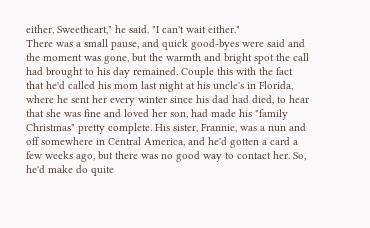either, Sweetheart," he said. "I can't wait either."
There was a small pause, and quick good-byes were said and the moment was gone, but the warmth and bright spot the call had brought to his day remained. Couple this with the fact that he'd called his mom last night at his uncle's in Florida, where he sent her every winter since his dad had died, to hear that she was fine and loved her son, had made his "family Christmas" pretty complete. His sister, Frannie, was a nun and off somewhere in Central America, and he'd gotten a card a few weeks ago, but there was no good way to contact her. So, he'd make do quite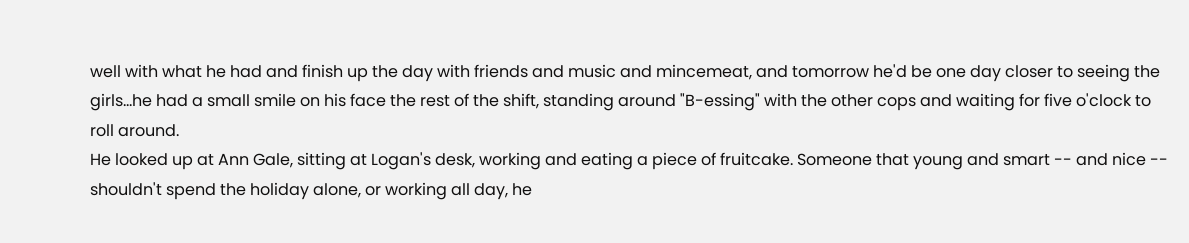well with what he had and finish up the day with friends and music and mincemeat, and tomorrow he'd be one day closer to seeing the girls...he had a small smile on his face the rest of the shift, standing around "B-essing" with the other cops and waiting for five o'clock to roll around.
He looked up at Ann Gale, sitting at Logan's desk, working and eating a piece of fruitcake. Someone that young and smart -- and nice -- shouldn't spend the holiday alone, or working all day, he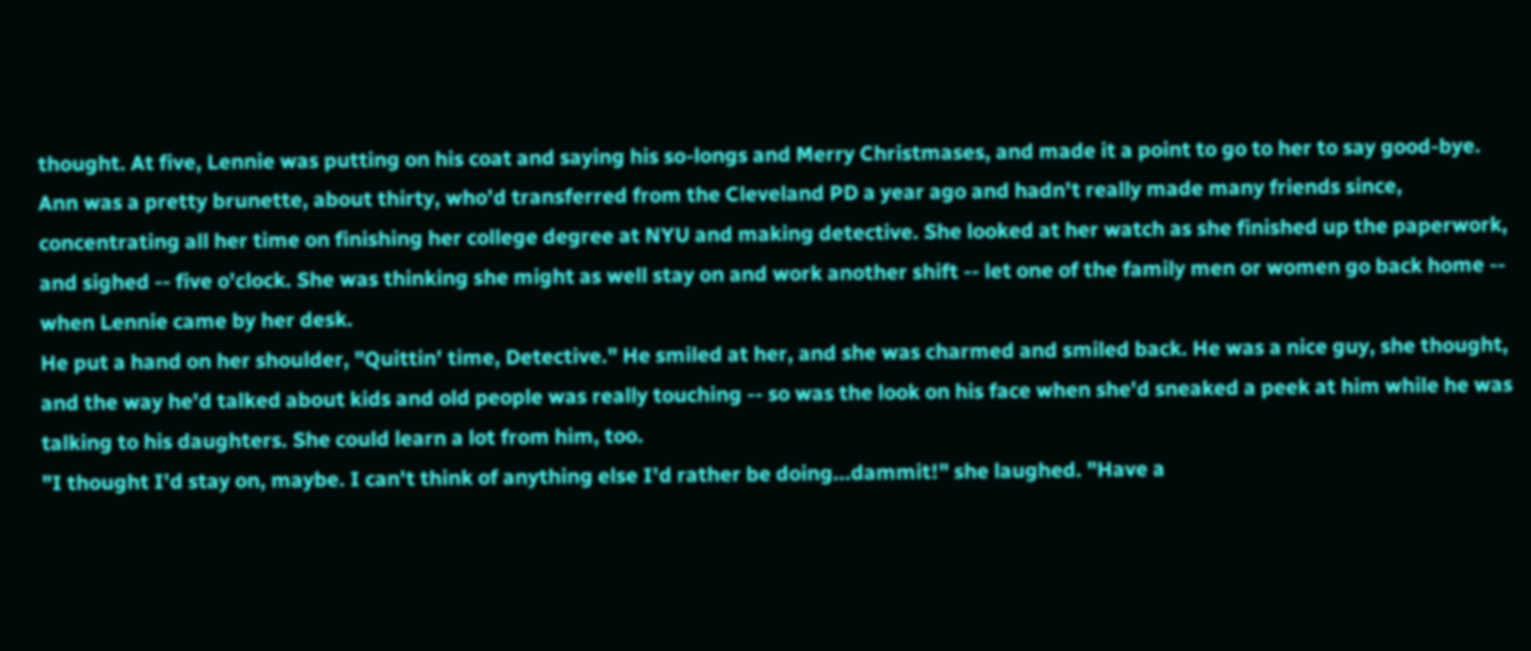thought. At five, Lennie was putting on his coat and saying his so-longs and Merry Christmases, and made it a point to go to her to say good-bye.
Ann was a pretty brunette, about thirty, who'd transferred from the Cleveland PD a year ago and hadn't really made many friends since, concentrating all her time on finishing her college degree at NYU and making detective. She looked at her watch as she finished up the paperwork, and sighed -- five o'clock. She was thinking she might as well stay on and work another shift -- let one of the family men or women go back home -- when Lennie came by her desk.
He put a hand on her shoulder, "Quittin' time, Detective." He smiled at her, and she was charmed and smiled back. He was a nice guy, she thought, and the way he'd talked about kids and old people was really touching -- so was the look on his face when she'd sneaked a peek at him while he was talking to his daughters. She could learn a lot from him, too.
"I thought I'd stay on, maybe. I can't think of anything else I'd rather be doing...dammit!" she laughed. "Have a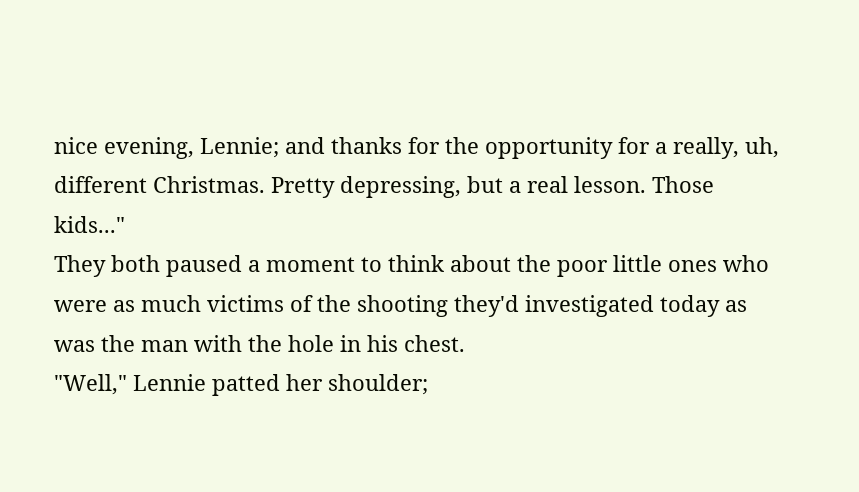nice evening, Lennie; and thanks for the opportunity for a really, uh, different Christmas. Pretty depressing, but a real lesson. Those kids..."
They both paused a moment to think about the poor little ones who were as much victims of the shooting they'd investigated today as was the man with the hole in his chest.
"Well," Lennie patted her shoulder;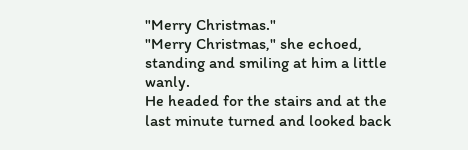"Merry Christmas."
"Merry Christmas," she echoed, standing and smiling at him a little wanly.
He headed for the stairs and at the last minute turned and looked back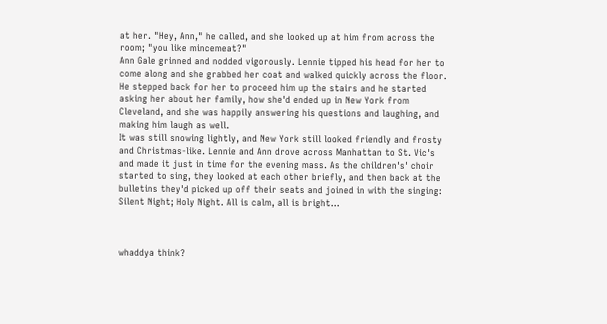at her. "Hey, Ann," he called, and she looked up at him from across the room; "you like mincemeat?"
Ann Gale grinned and nodded vigorously. Lennie tipped his head for her to come along and she grabbed her coat and walked quickly across the floor. He stepped back for her to proceed him up the stairs and he started asking her about her family, how she'd ended up in New York from Cleveland, and she was happily answering his questions and laughing, and making him laugh as well.
It was still snowing lightly, and New York still looked friendly and frosty and Christmas-like. Lennie and Ann drove across Manhattan to St. Vic's and made it just in time for the evening mass. As the children's' choir started to sing, they looked at each other briefly, and then back at the bulletins they'd picked up off their seats and joined in with the singing:
Silent Night; Holy Night. All is calm, all is bright...



whaddya think?